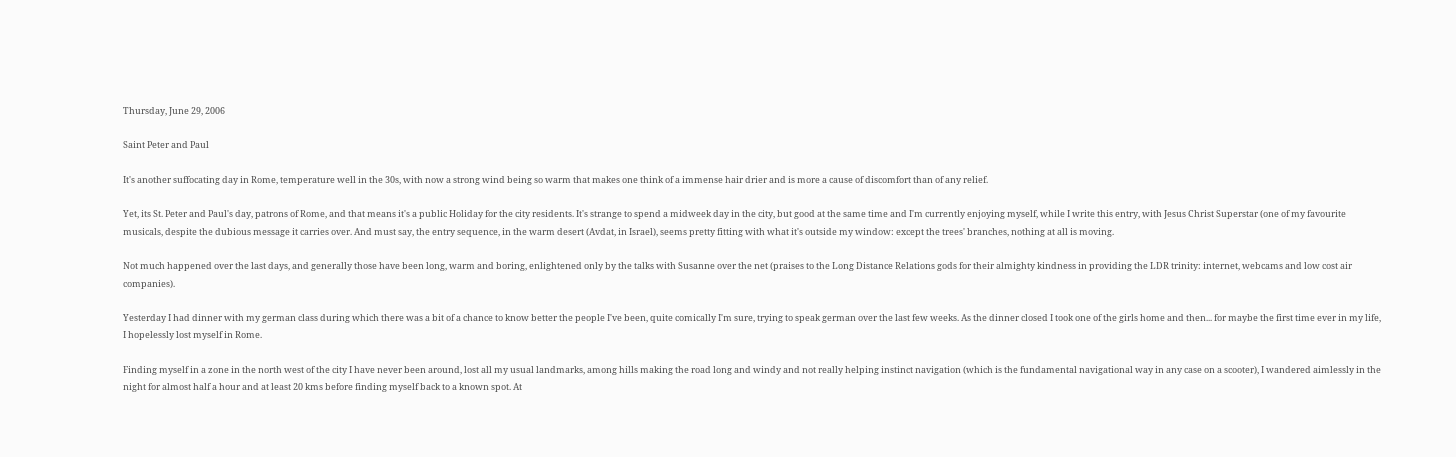Thursday, June 29, 2006

Saint Peter and Paul

It's another suffocating day in Rome, temperature well in the 30s, with now a strong wind being so warm that makes one think of a immense hair drier and is more a cause of discomfort than of any relief.

Yet, its St. Peter and Paul's day, patrons of Rome, and that means it's a public Holiday for the city residents. It's strange to spend a midweek day in the city, but good at the same time and I'm currently enjoying myself, while I write this entry, with Jesus Christ Superstar (one of my favourite musicals, despite the dubious message it carries over. And must say, the entry sequence, in the warm desert (Avdat, in Israel), seems pretty fitting with what it's outside my window: except the trees' branches, nothing at all is moving.

Not much happened over the last days, and generally those have been long, warm and boring, enlightened only by the talks with Susanne over the net (praises to the Long Distance Relations gods for their almighty kindness in providing the LDR trinity: internet, webcams and low cost air companies).

Yesterday I had dinner with my german class during which there was a bit of a chance to know better the people I've been, quite comically I'm sure, trying to speak german over the last few weeks. As the dinner closed I took one of the girls home and then... for maybe the first time ever in my life, I hopelessly lost myself in Rome.

Finding myself in a zone in the north west of the city I have never been around, lost all my usual landmarks, among hills making the road long and windy and not really helping instinct navigation (which is the fundamental navigational way in any case on a scooter), I wandered aimlessly in the night for almost half a hour and at least 20 kms before finding myself back to a known spot. At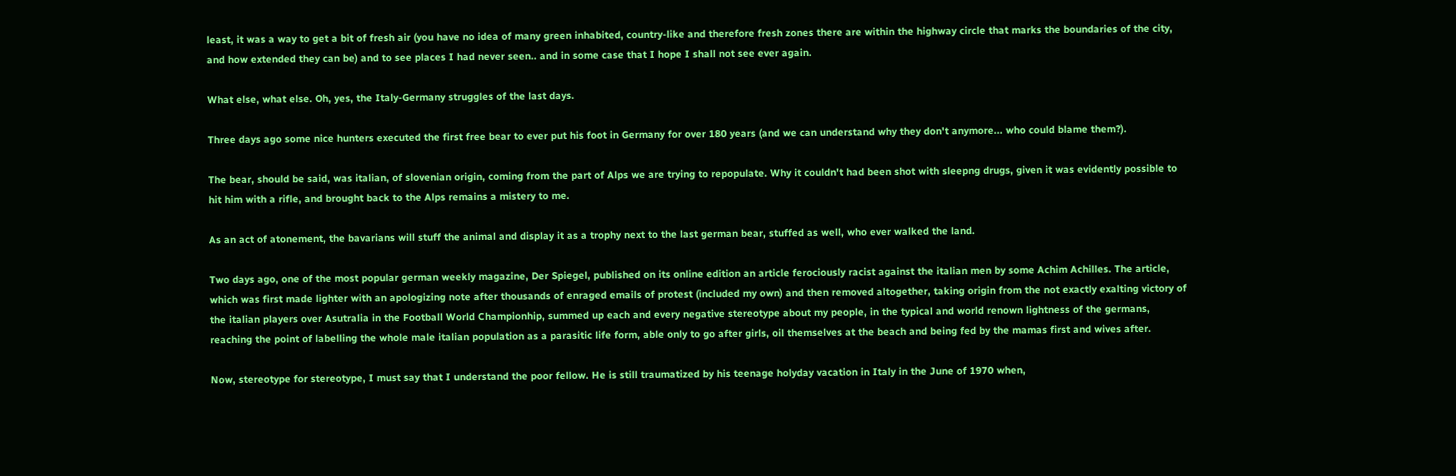least, it was a way to get a bit of fresh air (you have no idea of many green inhabited, country-like and therefore fresh zones there are within the highway circle that marks the boundaries of the city, and how extended they can be) and to see places I had never seen.. and in some case that I hope I shall not see ever again.

What else, what else. Oh, yes, the Italy-Germany struggles of the last days.

Three days ago some nice hunters executed the first free bear to ever put his foot in Germany for over 180 years (and we can understand why they don't anymore... who could blame them?).

The bear, should be said, was italian, of slovenian origin, coming from the part of Alps we are trying to repopulate. Why it couldn't had been shot with sleepng drugs, given it was evidently possible to hit him with a rifle, and brought back to the Alps remains a mistery to me.

As an act of atonement, the bavarians will stuff the animal and display it as a trophy next to the last german bear, stuffed as well, who ever walked the land.

Two days ago, one of the most popular german weekly magazine, Der Spiegel, published on its online edition an article ferociously racist against the italian men by some Achim Achilles. The article, which was first made lighter with an apologizing note after thousands of enraged emails of protest (included my own) and then removed altogether, taking origin from the not exactly exalting victory of the italian players over Asutralia in the Football World Championhip, summed up each and every negative stereotype about my people, in the typical and world renown lightness of the germans, reaching the point of labelling the whole male italian population as a parasitic life form, able only to go after girls, oil themselves at the beach and being fed by the mamas first and wives after.

Now, stereotype for stereotype, I must say that I understand the poor fellow. He is still traumatized by his teenage holyday vacation in Italy in the June of 1970 when,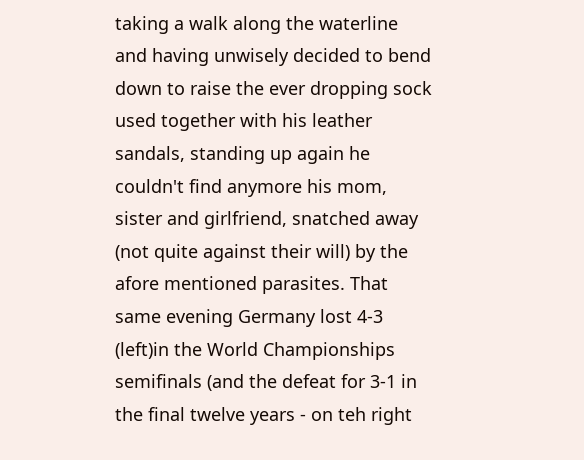taking a walk along the waterline and having unwisely decided to bend down to raise the ever dropping sock used together with his leather sandals, standing up again he couldn't find anymore his mom, sister and girlfriend, snatched away (not quite against their will) by the afore mentioned parasites. That same evening Germany lost 4-3 (left)in the World Championships semifinals (and the defeat for 3-1 in the final twelve years - on teh right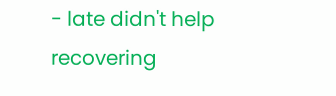- late didn't help recovering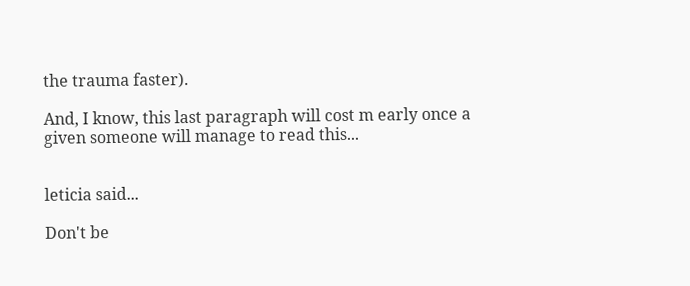the trauma faster).

And, I know, this last paragraph will cost m early once a given someone will manage to read this...


leticia said...

Don't be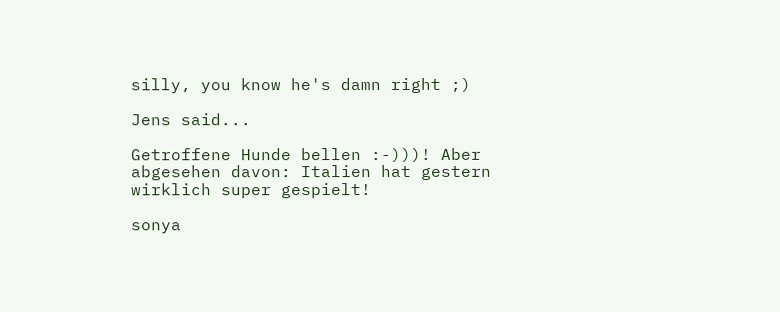silly, you know he's damn right ;)

Jens said...

Getroffene Hunde bellen :-)))! Aber abgesehen davon: Italien hat gestern wirklich super gespielt!

sonya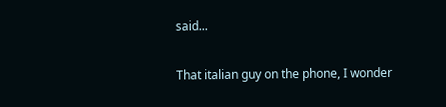said...

That italian guy on the phone, I wonder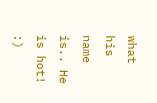what his name is.. He is hot! :)